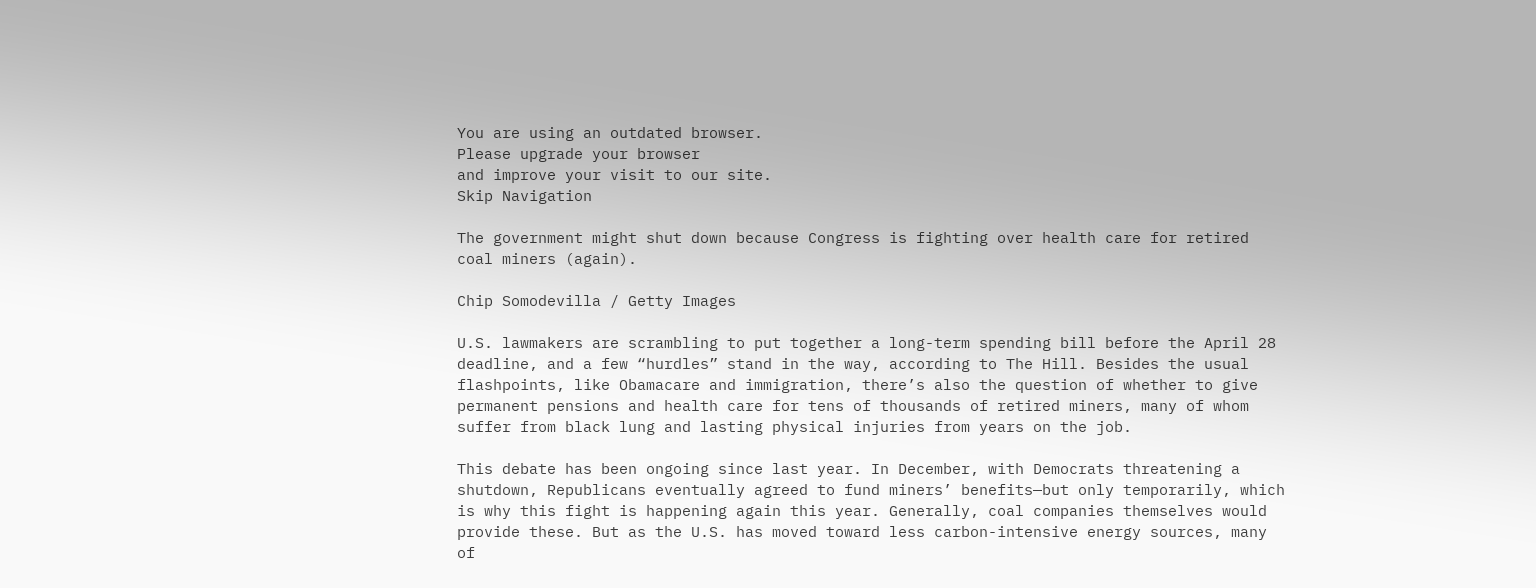You are using an outdated browser.
Please upgrade your browser
and improve your visit to our site.
Skip Navigation

The government might shut down because Congress is fighting over health care for retired coal miners (again).

Chip Somodevilla / Getty Images

U.S. lawmakers are scrambling to put together a long-term spending bill before the April 28 deadline, and a few “hurdles” stand in the way, according to The Hill. Besides the usual flashpoints, like Obamacare and immigration, there’s also the question of whether to give permanent pensions and health care for tens of thousands of retired miners, many of whom suffer from black lung and lasting physical injuries from years on the job.

This debate has been ongoing since last year. In December, with Democrats threatening a shutdown, Republicans eventually agreed to fund miners’ benefits—but only temporarily, which is why this fight is happening again this year. Generally, coal companies themselves would provide these. But as the U.S. has moved toward less carbon-intensive energy sources, many of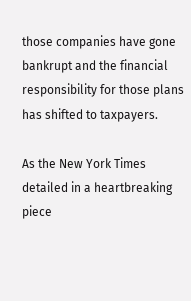those companies have gone bankrupt and the financial responsibility for those plans has shifted to taxpayers.

As the New York Times detailed in a heartbreaking piece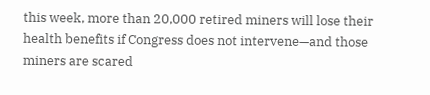this week, more than 20,000 retired miners will lose their health benefits if Congress does not intervene—and those miners are scared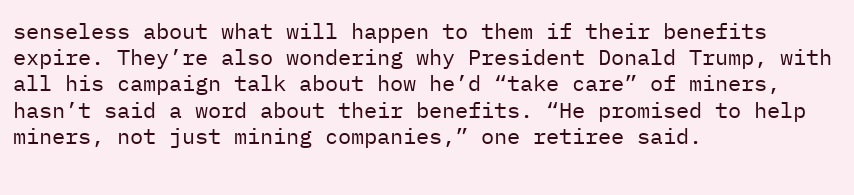senseless about what will happen to them if their benefits expire. They’re also wondering why President Donald Trump, with all his campaign talk about how he’d “take care” of miners, hasn’t said a word about their benefits. “He promised to help miners, not just mining companies,” one retiree said.